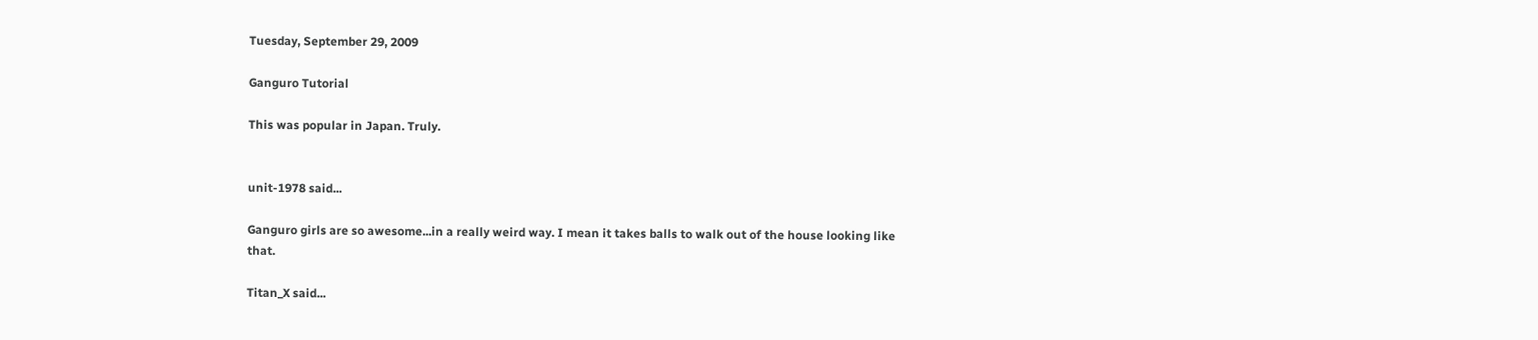Tuesday, September 29, 2009

Ganguro Tutorial

This was popular in Japan. Truly.


unit-1978 said...

Ganguro girls are so awesome...in a really weird way. I mean it takes balls to walk out of the house looking like that.

Titan_X said...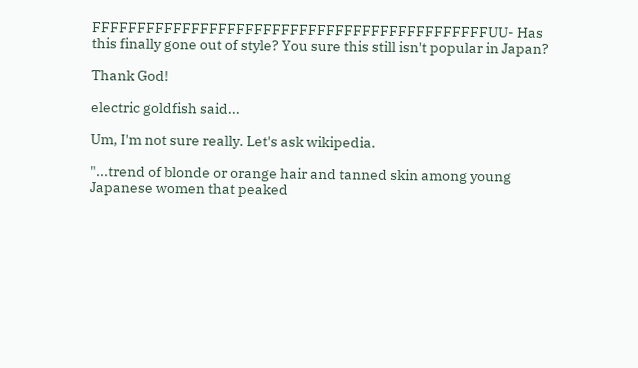FFFFFFFFFFFFFFFFFFFFFFFFFFFFFFFFFFFFFFFFFFFFUU- Has this finally gone out of style? You sure this still isn't popular in Japan?

Thank God!

electric goldfish said...

Um, I'm not sure really. Let's ask wikipedia.

"...trend of blonde or orange hair and tanned skin among young Japanese women that peaked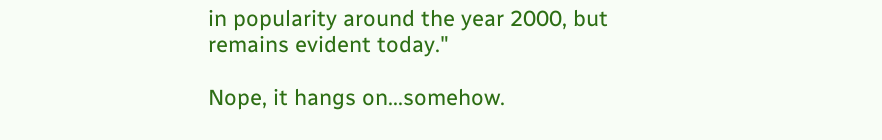in popularity around the year 2000, but remains evident today."

Nope, it hangs on...somehow.